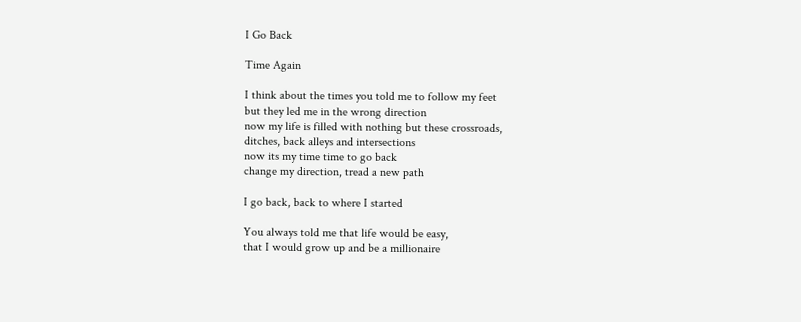I Go Back

Time Again

I think about the times you told me to follow my feet
but they led me in the wrong direction
now my life is filled with nothing but these crossroads,
ditches, back alleys and intersections
now its my time time to go back
change my direction, tread a new path

I go back, back to where I started

You always told me that life would be easy,
that I would grow up and be a millionaire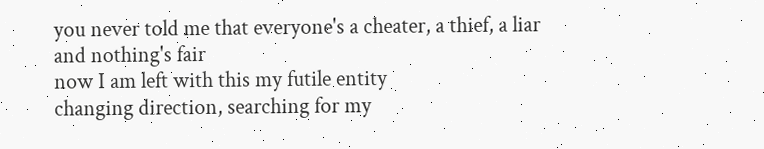you never told me that everyone's a cheater, a thief, a liar and nothing's fair
now I am left with this my futile entity
changing direction, searching for my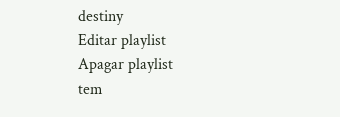destiny
Editar playlist
Apagar playlist
tem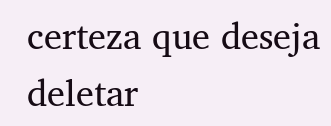certeza que deseja deletar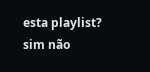esta playlist? sim não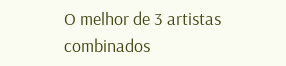O melhor de 3 artistas combinados